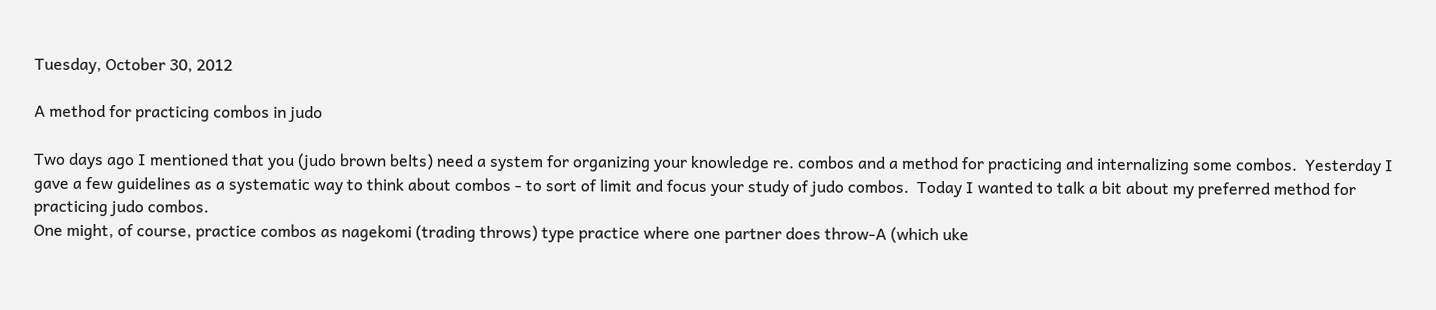Tuesday, October 30, 2012

A method for practicing combos in judo

Two days ago I mentioned that you (judo brown belts) need a system for organizing your knowledge re. combos and a method for practicing and internalizing some combos.  Yesterday I gave a few guidelines as a systematic way to think about combos - to sort of limit and focus your study of judo combos.  Today I wanted to talk a bit about my preferred method for practicing judo combos.
One might, of course, practice combos as nagekomi (trading throws) type practice where one partner does throw-A (which uke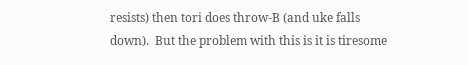resists) then tori does throw-B (and uke falls down).  But the problem with this is it is tiresome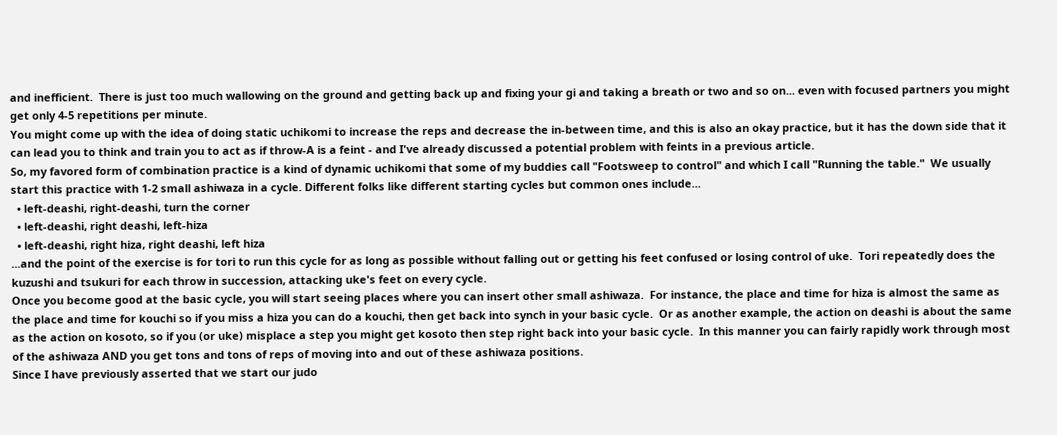and inefficient.  There is just too much wallowing on the ground and getting back up and fixing your gi and taking a breath or two and so on... even with focused partners you might get only 4-5 repetitions per minute.
You might come up with the idea of doing static uchikomi to increase the reps and decrease the in-between time, and this is also an okay practice, but it has the down side that it can lead you to think and train you to act as if throw-A is a feint - and I've already discussed a potential problem with feints in a previous article.
So, my favored form of combination practice is a kind of dynamic uchikomi that some of my buddies call "Footsweep to control" and which I call "Running the table."  We usually start this practice with 1-2 small ashiwaza in a cycle. Different folks like different starting cycles but common ones include...
  • left-deashi, right-deashi, turn the corner
  • left-deashi, right deashi, left-hiza
  • left-deashi, right hiza, right deashi, left hiza
...and the point of the exercise is for tori to run this cycle for as long as possible without falling out or getting his feet confused or losing control of uke.  Tori repeatedly does the kuzushi and tsukuri for each throw in succession, attacking uke's feet on every cycle.
Once you become good at the basic cycle, you will start seeing places where you can insert other small ashiwaza.  For instance, the place and time for hiza is almost the same as the place and time for kouchi so if you miss a hiza you can do a kouchi, then get back into synch in your basic cycle.  Or as another example, the action on deashi is about the same as the action on kosoto, so if you (or uke) misplace a step you might get kosoto then step right back into your basic cycle.  In this manner you can fairly rapidly work through most of the ashiwaza AND you get tons and tons of reps of moving into and out of these ashiwaza positions.
Since I have previously asserted that we start our judo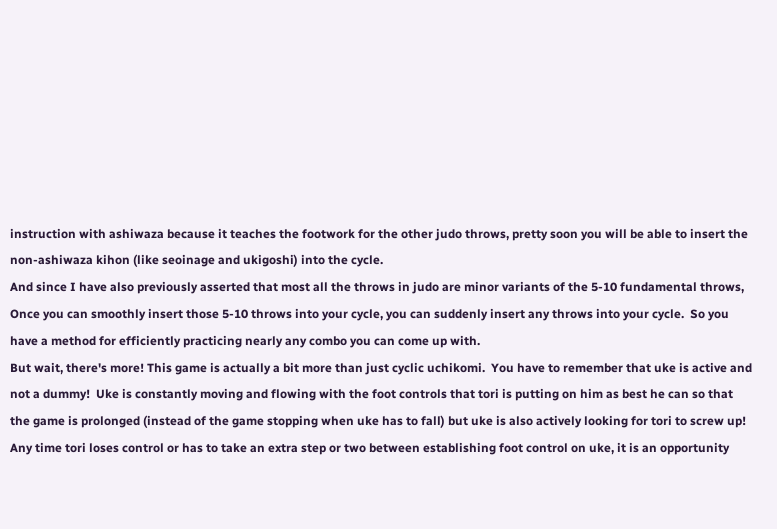instruction with ashiwaza because it teaches the footwork for the other judo throws, pretty soon you will be able to insert the non-ashiwaza kihon (like seoinage and ukigoshi) into the cycle.
And since I have also previously asserted that most all the throws in judo are minor variants of the 5-10 fundamental throws, Once you can smoothly insert those 5-10 throws into your cycle, you can suddenly insert any throws into your cycle.  So you have a method for efficiently practicing nearly any combo you can come up with.
But wait, there's more! This game is actually a bit more than just cyclic uchikomi.  You have to remember that uke is active and not a dummy!  Uke is constantly moving and flowing with the foot controls that tori is putting on him as best he can so that the game is prolonged (instead of the game stopping when uke has to fall) but uke is also actively looking for tori to screw up!  Any time tori loses control or has to take an extra step or two between establishing foot control on uke, it is an opportunity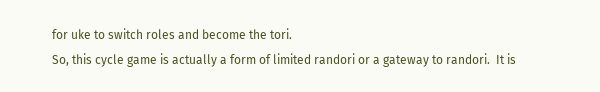for uke to switch roles and become the tori.
So, this cycle game is actually a form of limited randori or a gateway to randori.  It is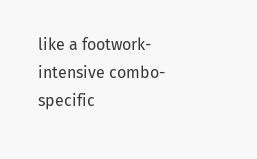like a footwork-intensive combo-specific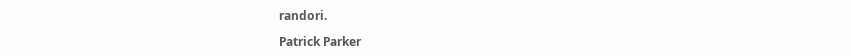randori.

Patrick Parker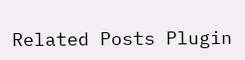Related Posts Plugin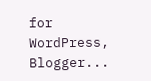for WordPress, Blogger...